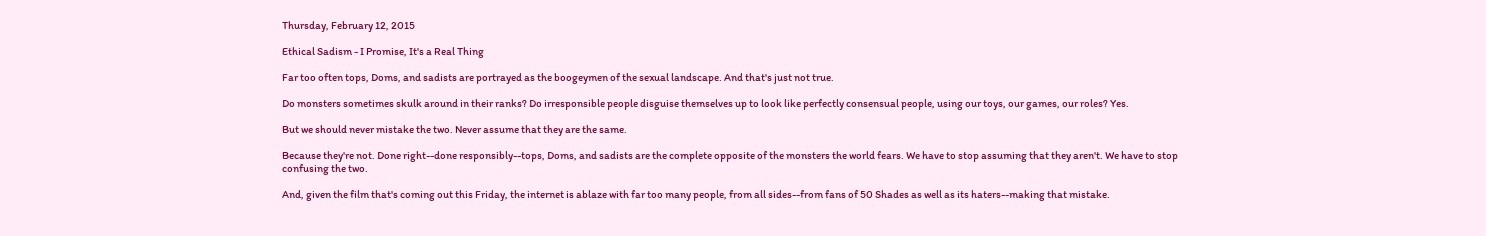Thursday, February 12, 2015

Ethical Sadism - I Promise, It's a Real Thing

Far too often tops, Doms, and sadists are portrayed as the boogeymen of the sexual landscape. And that's just not true.

Do monsters sometimes skulk around in their ranks? Do irresponsible people disguise themselves up to look like perfectly consensual people, using our toys, our games, our roles? Yes.

But we should never mistake the two. Never assume that they are the same.

Because they're not. Done right--done responsibly--tops, Doms, and sadists are the complete opposite of the monsters the world fears. We have to stop assuming that they aren't. We have to stop confusing the two.

And, given the film that's coming out this Friday, the internet is ablaze with far too many people, from all sides--from fans of 50 Shades as well as its haters--making that mistake.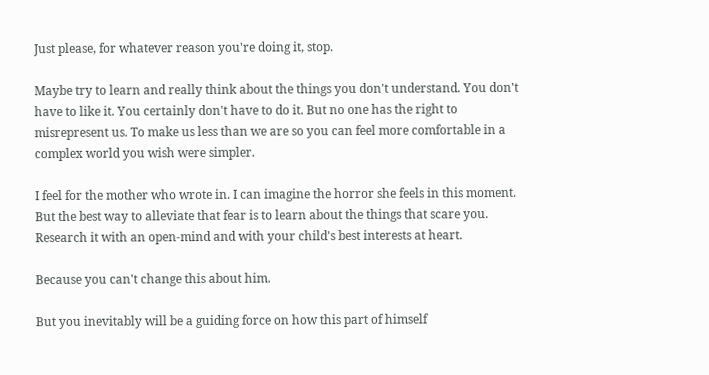Just please, for whatever reason you're doing it, stop.

Maybe try to learn and really think about the things you don't understand. You don't have to like it. You certainly don't have to do it. But no one has the right to misrepresent us. To make us less than we are so you can feel more comfortable in a complex world you wish were simpler.

I feel for the mother who wrote in. I can imagine the horror she feels in this moment. But the best way to alleviate that fear is to learn about the things that scare you. Research it with an open-mind and with your child's best interests at heart.

Because you can't change this about him.

But you inevitably will be a guiding force on how this part of himself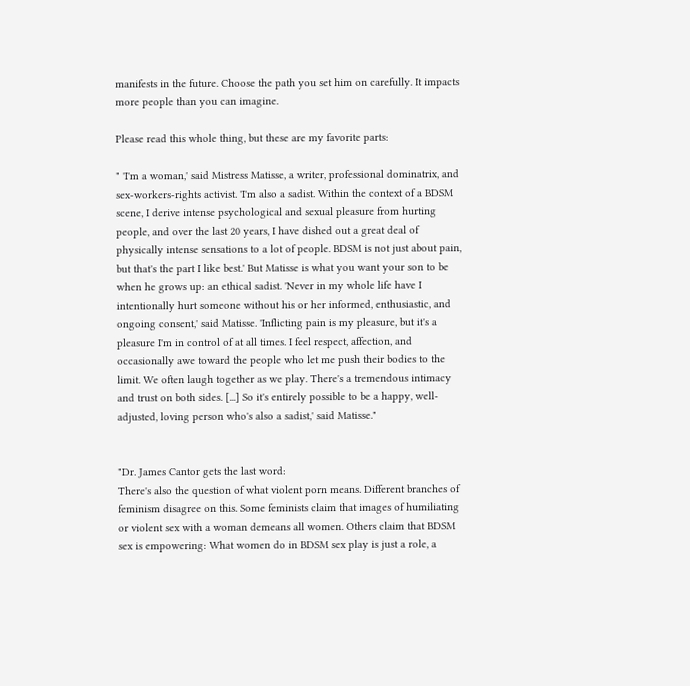manifests in the future. Choose the path you set him on carefully. It impacts more people than you can imagine.

Please read this whole thing, but these are my favorite parts:

" 'I'm a woman,' said Mistress Matisse, a writer, professional dominatrix, and sex-workers-rights activist. 'I'm also a sadist. Within the context of a BDSM scene, I derive intense psychological and sexual pleasure from hurting people, and over the last 20 years, I have dished out a great deal of physically intense sensations to a lot of people. BDSM is not just about pain, but that's the part I like best.' But Matisse is what you want your son to be when he grows up: an ethical sadist. 'Never in my whole life have I intentionally hurt someone without his or her informed, enthusiastic, and ongoing consent,' said Matisse. 'Inflicting pain is my pleasure, but it's a pleasure I'm in control of at all times. I feel respect, affection, and occasionally awe toward the people who let me push their bodies to the limit. We often laugh together as we play. There's a tremendous intimacy and trust on both sides. [...] So it's entirely possible to be a happy, well-adjusted, loving person who's also a sadist,' said Matisse."


"Dr. James Cantor gets the last word:
There's also the question of what violent porn means. Different branches of feminism disagree on this. Some feminists claim that images of humiliating or violent sex with a woman demeans all women. Others claim that BDSM sex is empowering: What women do in BDSM sex play is just a role, a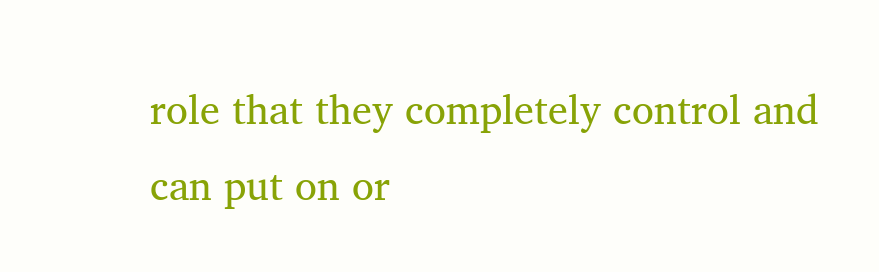role that they completely control and can put on or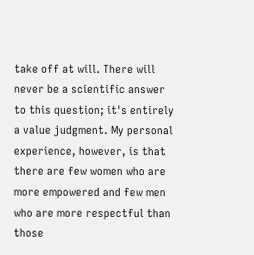take off at will. There will never be a scientific answer to this question; it's entirely a value judgment. My personal experience, however, is that there are few women who are more empowered and few men who are more respectful than those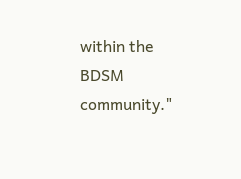within the BDSM community."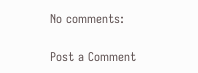No comments:

Post a Comment